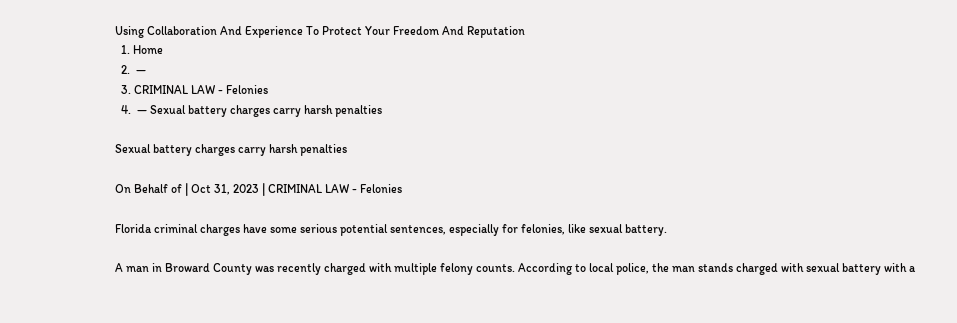Using Collaboration And Experience To Protect Your Freedom And Reputation
  1. Home
  2.  —
  3. CRIMINAL LAW - Felonies
  4.  — Sexual battery charges carry harsh penalties

Sexual battery charges carry harsh penalties

On Behalf of | Oct 31, 2023 | CRIMINAL LAW - Felonies

Florida criminal charges have some serious potential sentences, especially for felonies, like sexual battery.

A man in Broward County was recently charged with multiple felony counts. According to local police, the man stands charged with sexual battery with a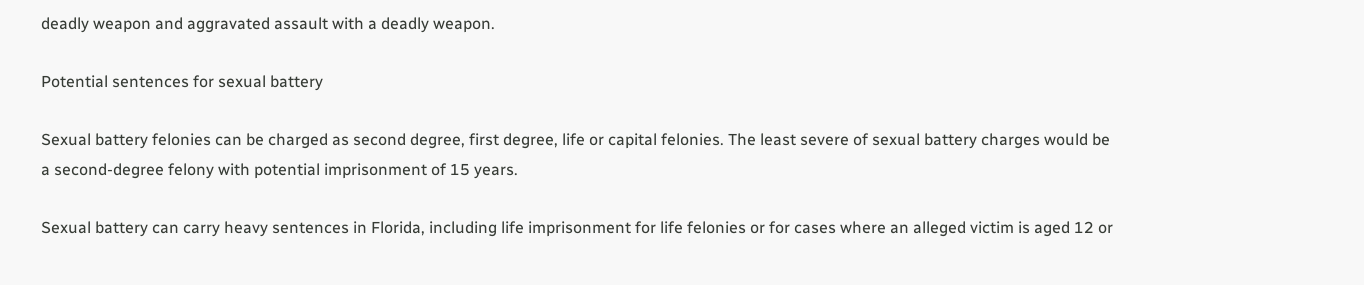deadly weapon and aggravated assault with a deadly weapon.

Potential sentences for sexual battery

Sexual battery felonies can be charged as second degree, first degree, life or capital felonies. The least severe of sexual battery charges would be a second-degree felony with potential imprisonment of 15 years.

Sexual battery can carry heavy sentences in Florida, including life imprisonment for life felonies or for cases where an alleged victim is aged 12 or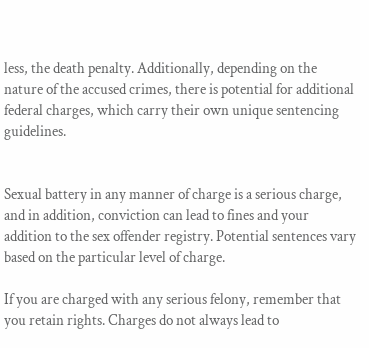less, the death penalty. Additionally, depending on the nature of the accused crimes, there is potential for additional federal charges, which carry their own unique sentencing guidelines.


Sexual battery in any manner of charge is a serious charge, and in addition, conviction can lead to fines and your addition to the sex offender registry. Potential sentences vary based on the particular level of charge.

If you are charged with any serious felony, remember that you retain rights. Charges do not always lead to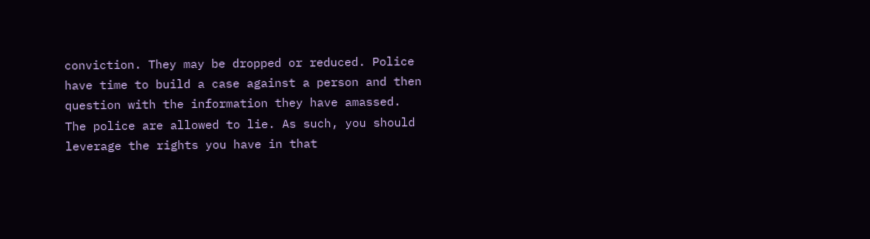conviction. They may be dropped or reduced. Police have time to build a case against a person and then question with the information they have amassed. The police are allowed to lie. As such, you should leverage the rights you have in that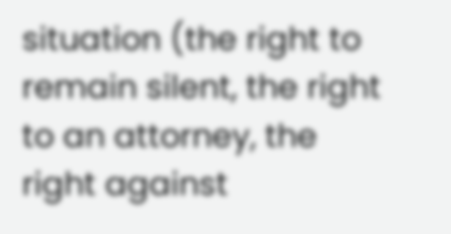situation (the right to remain silent, the right to an attorney, the right against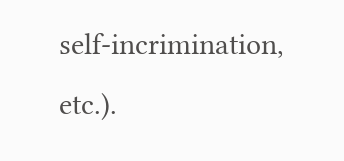self-incrimination, etc.).